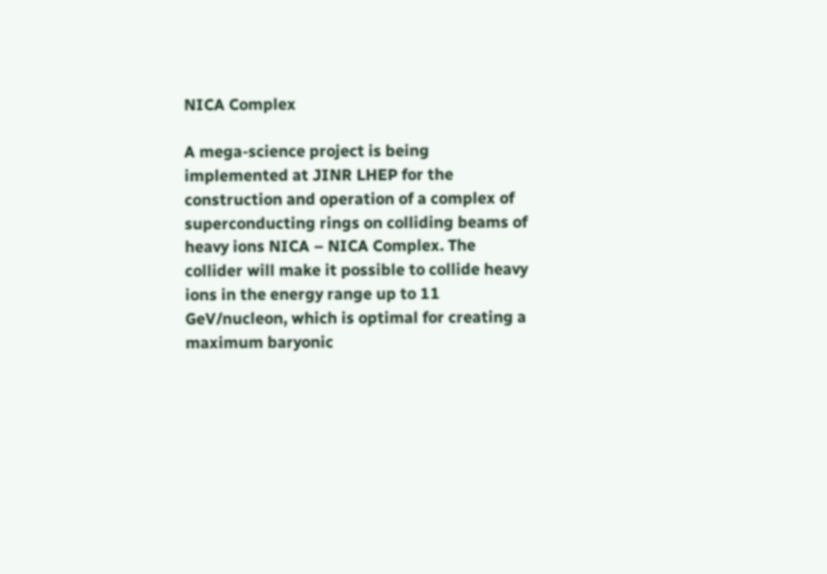NICA Complex

A mega-science project is being implemented at JINR LHEP for the construction and operation of a complex of superconducting rings on colliding beams of heavy ions NICA – NICA Complex. The collider will make it possible to collide heavy ions in the energy range up to 11 GeV/nucleon, which is optimal for creating a maximum baryonic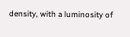density, with a luminosity of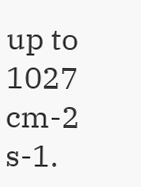up to 1027 cm-2 s-1.